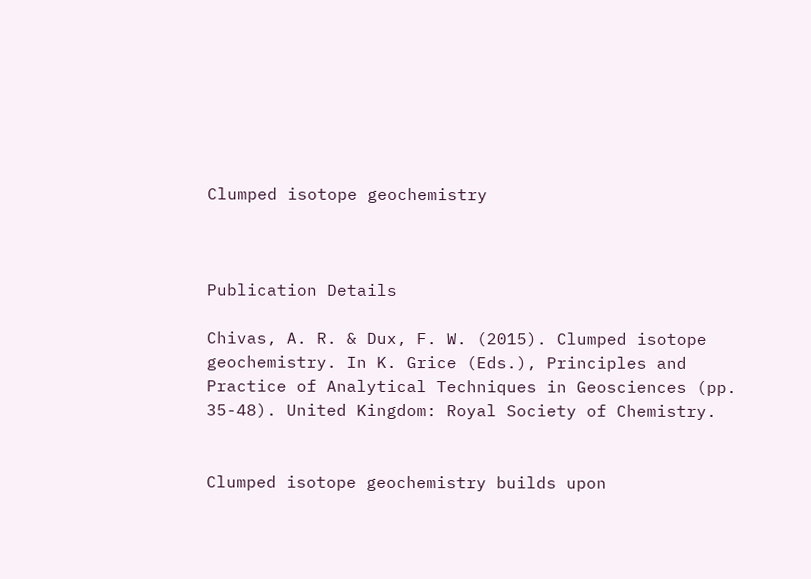Clumped isotope geochemistry



Publication Details

Chivas, A. R. & Dux, F. W. (2015). Clumped isotope geochemistry. In K. Grice (Eds.), Principles and Practice of Analytical Techniques in Geosciences (pp. 35-48). United Kingdom: Royal Society of Chemistry.


Clumped isotope geochemistry builds upon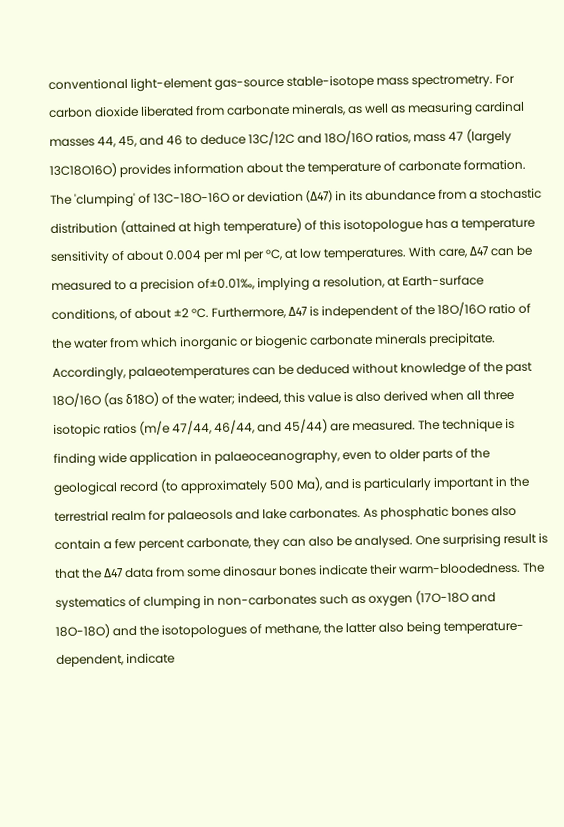conventional light-element gas-source stable-isotope mass spectrometry. For carbon dioxide liberated from carbonate minerals, as well as measuring cardinal masses 44, 45, and 46 to deduce 13C/12C and 18O/16O ratios, mass 47 (largely 13C18O16O) provides information about the temperature of carbonate formation. The 'clumping' of 13C-18O-16O or deviation (Δ47) in its abundance from a stochastic distribution (attained at high temperature) of this isotopologue has a temperature sensitivity of about 0.004 per ml per °C, at low temperatures. With care, Δ47 can be measured to a precision of±0.01‰, implying a resolution, at Earth-surface conditions, of about ±2 °C. Furthermore, Δ47 is independent of the 18O/16O ratio of the water from which inorganic or biogenic carbonate minerals precipitate. Accordingly, palaeotemperatures can be deduced without knowledge of the past 18O/16O (as δ18O) of the water; indeed, this value is also derived when all three isotopic ratios (m/e 47/44, 46/44, and 45/44) are measured. The technique is finding wide application in palaeoceanography, even to older parts of the geological record (to approximately 500 Ma), and is particularly important in the terrestrial realm for palaeosols and lake carbonates. As phosphatic bones also contain a few percent carbonate, they can also be analysed. One surprising result is that the Δ47 data from some dinosaur bones indicate their warm-bloodedness. The systematics of clumping in non-carbonates such as oxygen (17O-18O and 18O-18O) and the isotopologues of methane, the latter also being temperature-dependent, indicate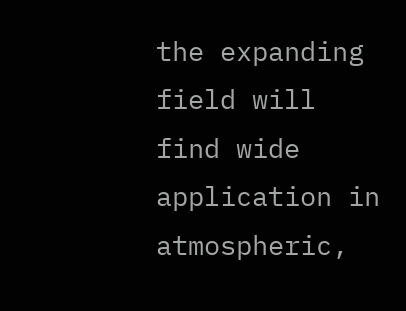the expanding field will find wide application in atmospheric,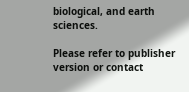biological, and earth sciences.

Please refer to publisher version or contact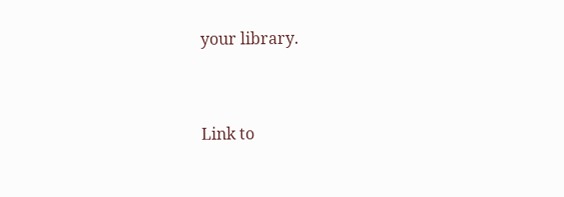your library.



Link to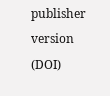publisher version (DOI)